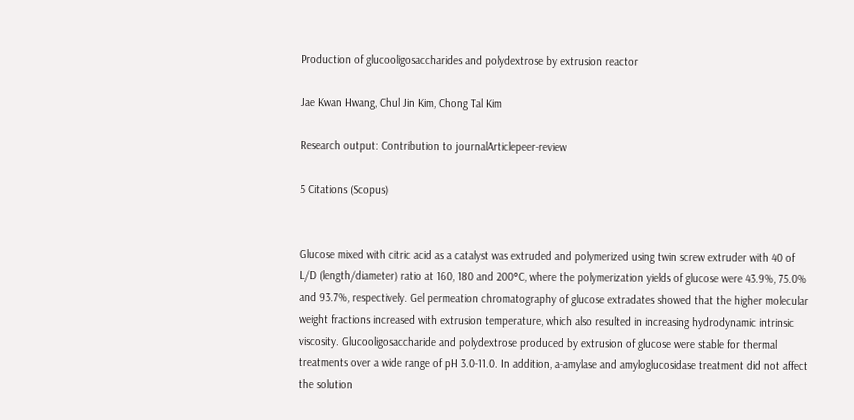Production of glucooligosaccharides and polydextrose by extrusion reactor

Jae Kwan Hwang, Chul Jin Kim, Chong Tal Kim

Research output: Contribution to journalArticlepeer-review

5 Citations (Scopus)


Glucose mixed with citric acid as a catalyst was extruded and polymerized using twin screw extruder with 40 of L/D (length/diameter) ratio at 160, 180 and 200°C, where the polymerization yields of glucose were 43.9%, 75.0% and 93.7%, respectively. Gel permeation chromatography of glucose extradates showed that the higher molecular weight fractions increased with extrusion temperature, which also resulted in increasing hydrodynamic intrinsic viscosity. Glucooligosaccharide and polydextrose produced by extrusion of glucose were stable for thermal treatments over a wide range of pH 3.0-11.0. In addition, a-amylase and amyloglucosidase treatment did not affect the solution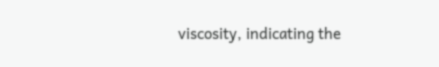viscosity, indicating the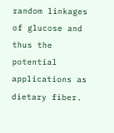random linkages of glucose and thus the potential applications as dietary fiber.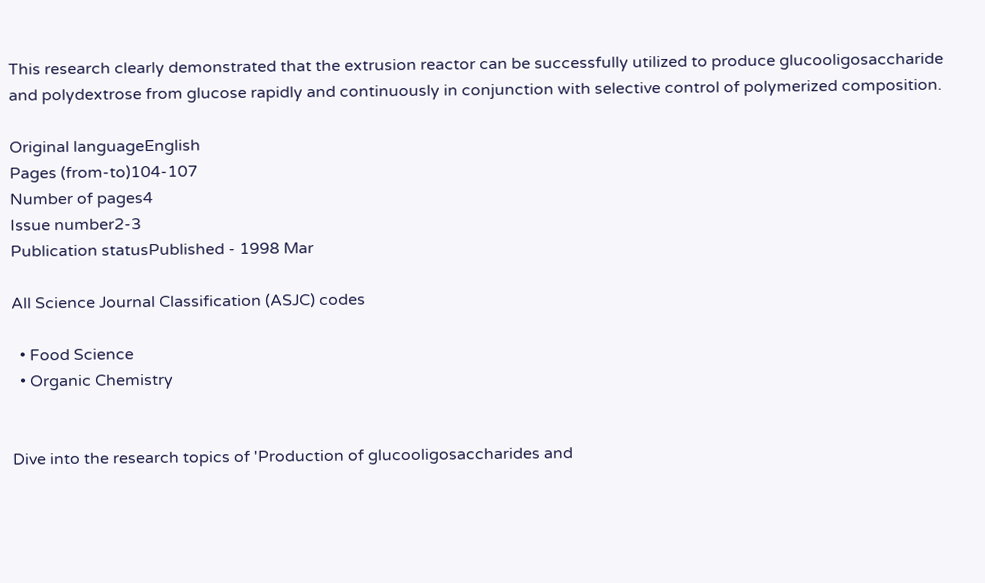This research clearly demonstrated that the extrusion reactor can be successfully utilized to produce glucooligosaccharide and polydextrose from glucose rapidly and continuously in conjunction with selective control of polymerized composition.

Original languageEnglish
Pages (from-to)104-107
Number of pages4
Issue number2-3
Publication statusPublished - 1998 Mar

All Science Journal Classification (ASJC) codes

  • Food Science
  • Organic Chemistry


Dive into the research topics of 'Production of glucooligosaccharides and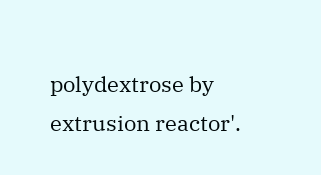polydextrose by extrusion reactor'.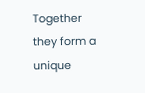Together they form a unique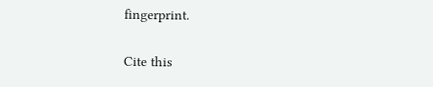fingerprint.

Cite this